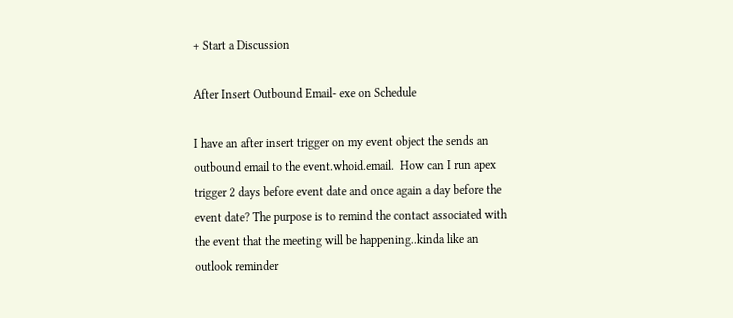+ Start a Discussion

After Insert Outbound Email- exe on Schedule

I have an after insert trigger on my event object the sends an outbound email to the event.whoid.email.  How can I run apex trigger 2 days before event date and once again a day before the event date? The purpose is to remind the contact associated with the event that the meeting will be happening..kinda like an outlook reminder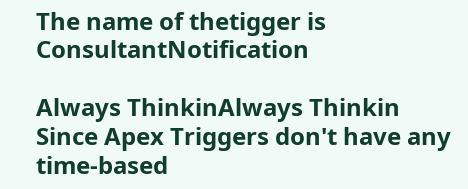The name of thetigger is ConsultantNotification

Always ThinkinAlways Thinkin
Since Apex Triggers don't have any time-based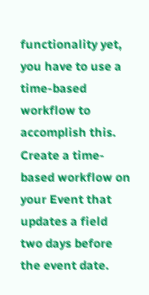functionality yet, you have to use a time-based workflow to accomplish this. Create a time-based workflow on your Event that updates a field two days before the event date.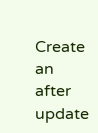Create an after update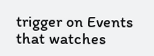trigger on Events that watches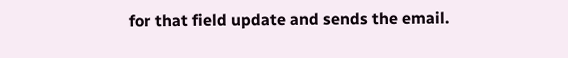for that field update and sends the email.